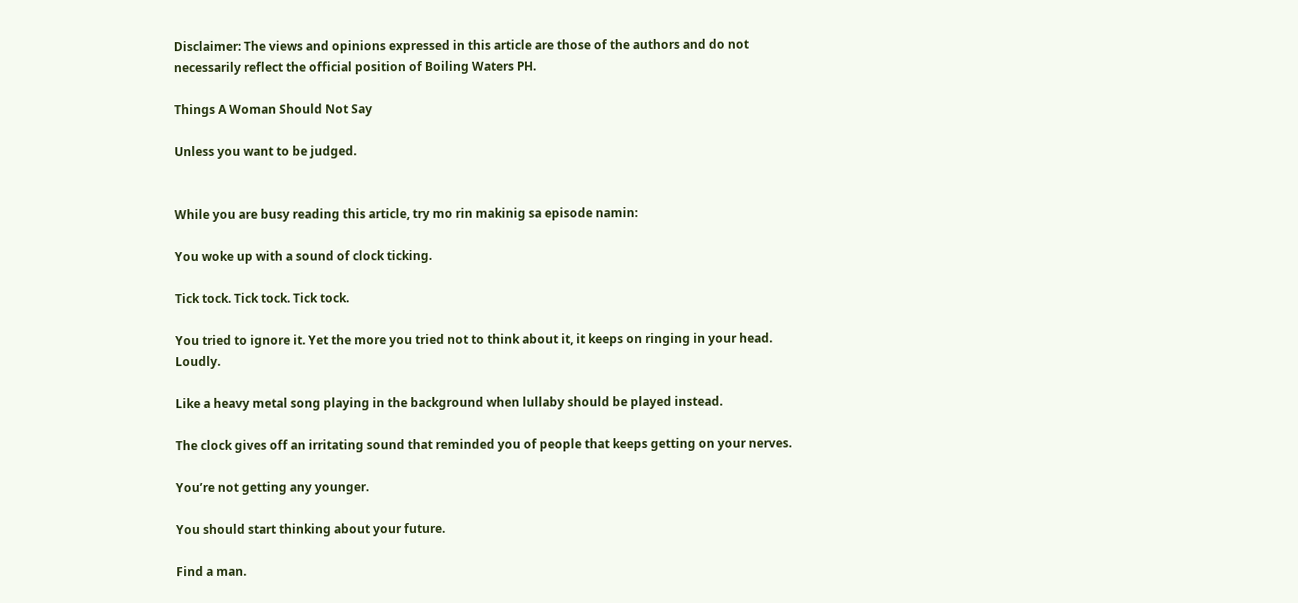Disclaimer: The views and opinions expressed in this article are those of the authors and do not necessarily reflect the official position of Boiling Waters PH.

Things A Woman Should Not Say

Unless you want to be judged.


While you are busy reading this article, try mo rin makinig sa episode namin:

You woke up with a sound of clock ticking.

Tick tock. Tick tock. Tick tock.

You tried to ignore it. Yet the more you tried not to think about it, it keeps on ringing in your head. Loudly.

Like a heavy metal song playing in the background when lullaby should be played instead.

The clock gives off an irritating sound that reminded you of people that keeps getting on your nerves.

You’re not getting any younger.

You should start thinking about your future.

Find a man.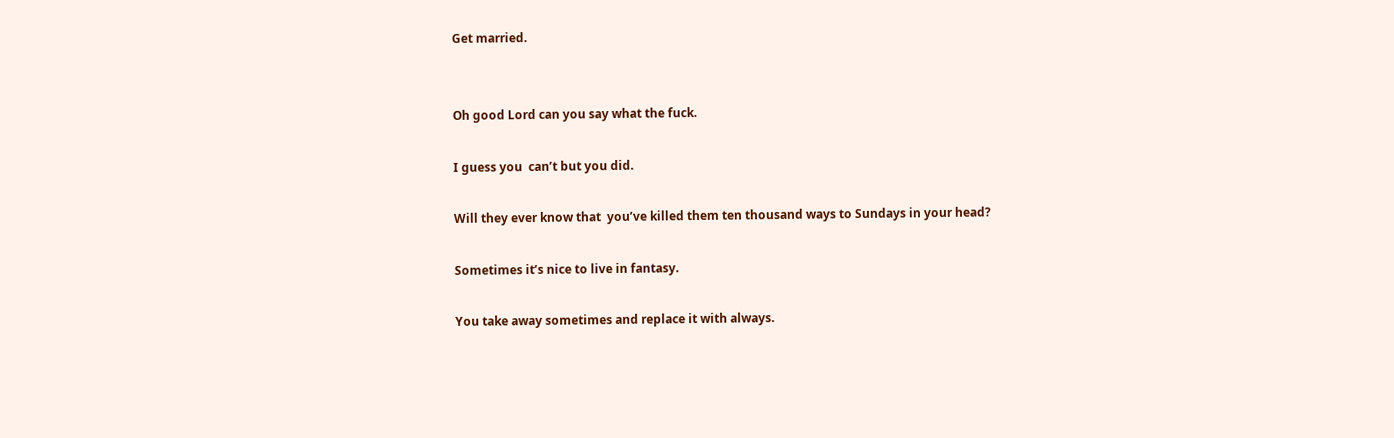Get married.


Oh good Lord can you say what the fuck.

I guess you  can’t but you did.

Will they ever know that  you’ve killed them ten thousand ways to Sundays in your head?

Sometimes it’s nice to live in fantasy.

You take away sometimes and replace it with always.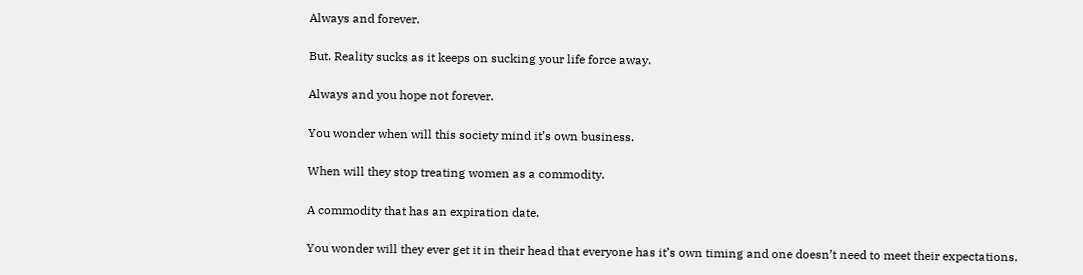Always and forever.

But. Reality sucks as it keeps on sucking your life force away.

Always and you hope not forever.

You wonder when will this society mind it’s own business.

When will they stop treating women as a commodity.

A commodity that has an expiration date.

You wonder will they ever get it in their head that everyone has it’s own timing and one doesn’t need to meet their expectations.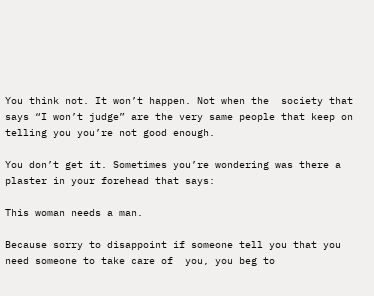You think not. It won’t happen. Not when the  society that says “I won’t judge” are the very same people that keep on telling you you’re not good enough.

You don’t get it. Sometimes you’re wondering was there a plaster in your forehead that says:

This woman needs a man.

Because sorry to disappoint if someone tell you that you need someone to take care of  you, you beg to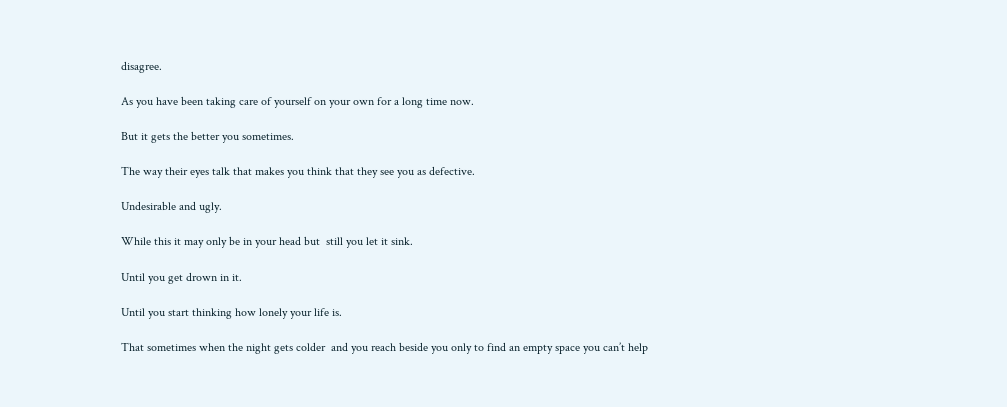disagree.

As you have been taking care of yourself on your own for a long time now.

But it gets the better you sometimes.

The way their eyes talk that makes you think that they see you as defective.

Undesirable and ugly.

While this it may only be in your head but  still you let it sink.

Until you get drown in it.

Until you start thinking how lonely your life is.

That sometimes when the night gets colder  and you reach beside you only to find an empty space you can’t help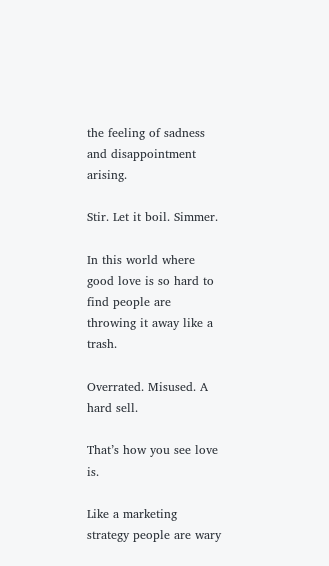the feeling of sadness and disappointment arising.

Stir. Let it boil. Simmer.

In this world where good love is so hard to find people are throwing it away like a trash.

Overrated. Misused. A hard sell.

That’s how you see love is.

Like a marketing strategy people are wary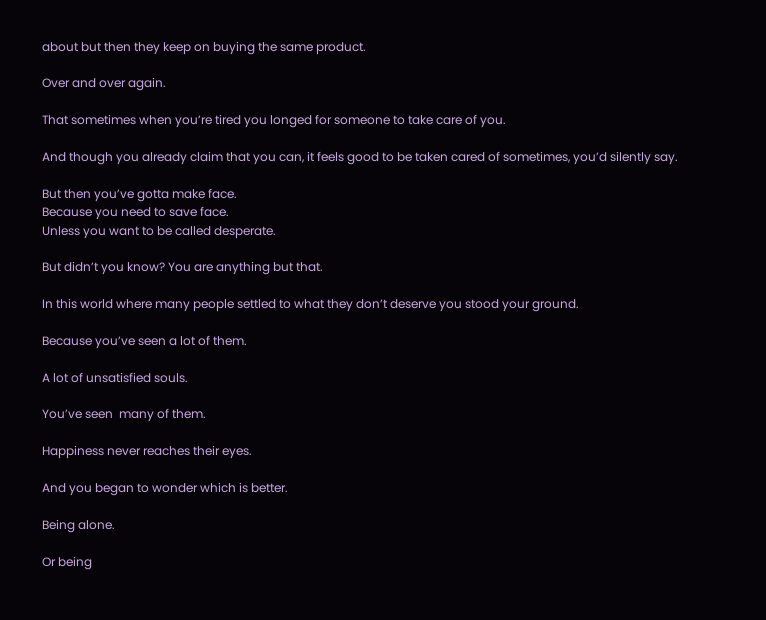about but then they keep on buying the same product.

Over and over again.

That sometimes when you’re tired you longed for someone to take care of you.

And though you already claim that you can, it feels good to be taken cared of sometimes, you’d silently say.

But then you’ve gotta make face.
Because you need to save face.
Unless you want to be called desperate.

But didn’t you know? You are anything but that.

In this world where many people settled to what they don’t deserve you stood your ground.

Because you’ve seen a lot of them.

A lot of unsatisfied souls.

You’ve seen  many of them.

Happiness never reaches their eyes.

And you began to wonder which is better.

Being alone.

Or being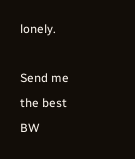lonely.

Send me the best BW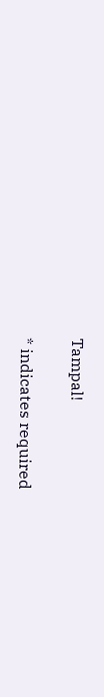Tampal!

* indicates required